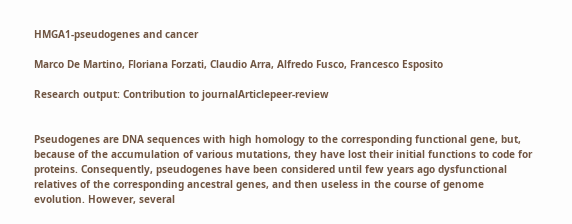HMGA1-pseudogenes and cancer

Marco De Martino, Floriana Forzati, Claudio Arra, Alfredo Fusco, Francesco Esposito

Research output: Contribution to journalArticlepeer-review


Pseudogenes are DNA sequences with high homology to the corresponding functional gene, but, because of the accumulation of various mutations, they have lost their initial functions to code for proteins. Consequently, pseudogenes have been considered until few years ago dysfunctional relatives of the corresponding ancestral genes, and then useless in the course of genome evolution. However, several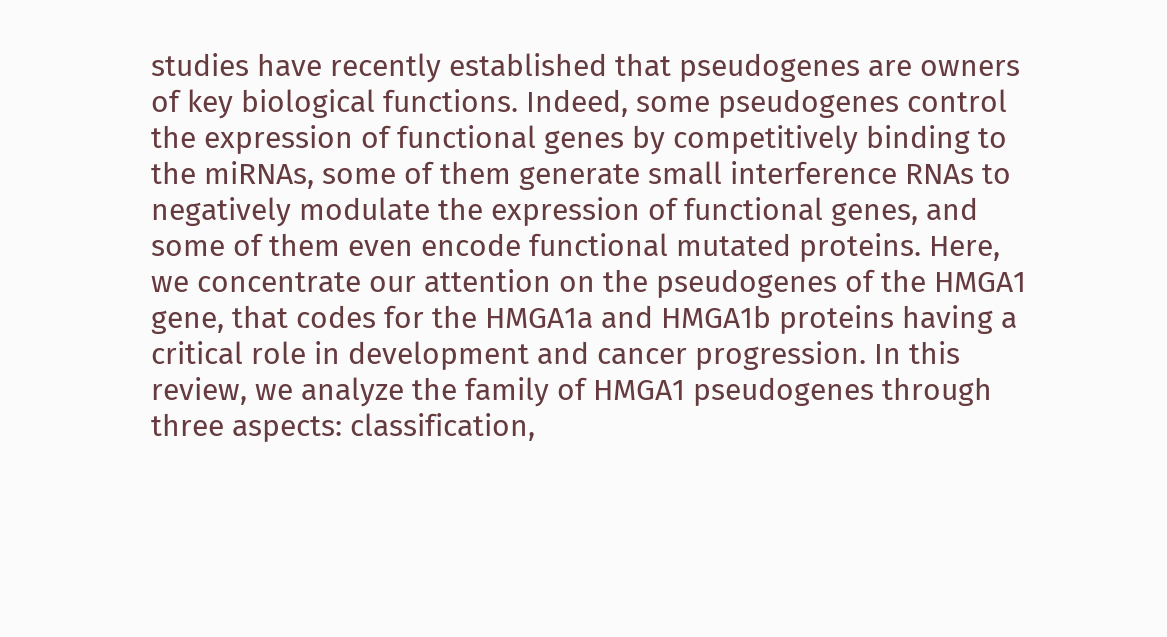studies have recently established that pseudogenes are owners of key biological functions. Indeed, some pseudogenes control the expression of functional genes by competitively binding to the miRNAs, some of them generate small interference RNAs to negatively modulate the expression of functional genes, and some of them even encode functional mutated proteins. Here, we concentrate our attention on the pseudogenes of the HMGA1 gene, that codes for the HMGA1a and HMGA1b proteins having a critical role in development and cancer progression. In this review, we analyze the family of HMGA1 pseudogenes through three aspects: classification,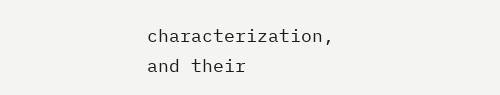characterization, and their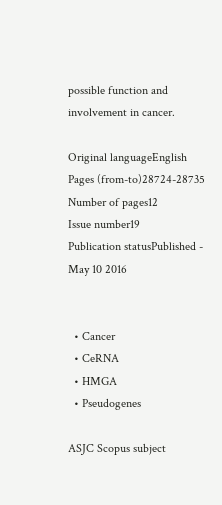possible function and involvement in cancer.

Original languageEnglish
Pages (from-to)28724-28735
Number of pages12
Issue number19
Publication statusPublished - May 10 2016


  • Cancer
  • CeRNA
  • HMGA
  • Pseudogenes

ASJC Scopus subject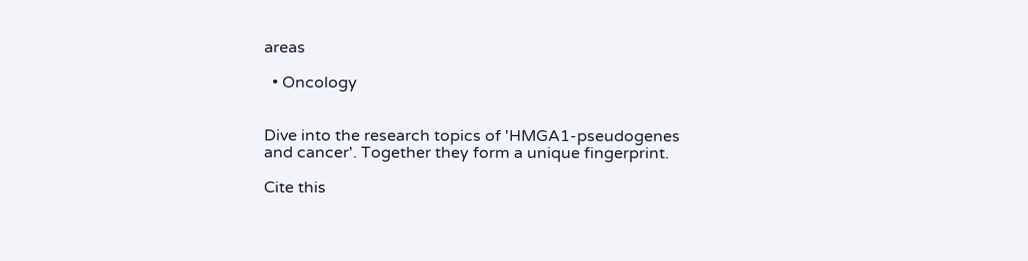areas

  • Oncology


Dive into the research topics of 'HMGA1-pseudogenes and cancer'. Together they form a unique fingerprint.

Cite this